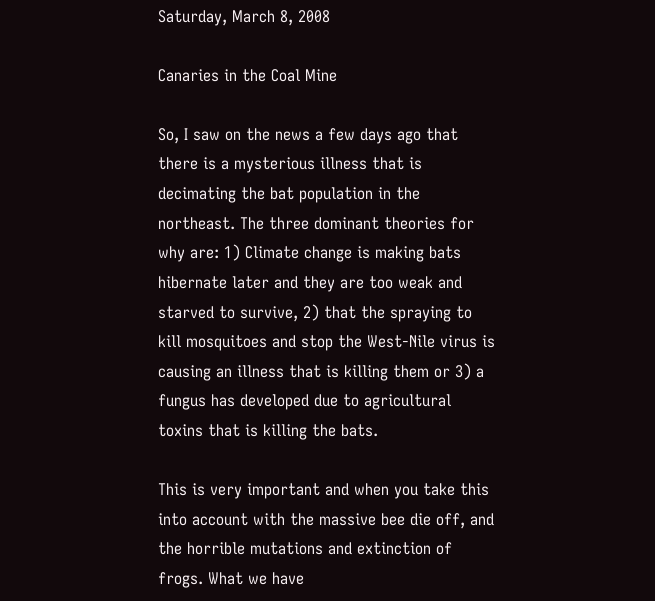Saturday, March 8, 2008

Canaries in the Coal Mine

So, I saw on the news a few days ago that there is a mysterious illness that is decimating the bat population in the northeast. The three dominant theories for why are: 1) Climate change is making bats hibernate later and they are too weak and starved to survive, 2) that the spraying to kill mosquitoes and stop the West-Nile virus is causing an illness that is killing them or 3) a fungus has developed due to agricultural toxins that is killing the bats.

This is very important and when you take this into account with the massive bee die off, and the horrible mutations and extinction of frogs. What we have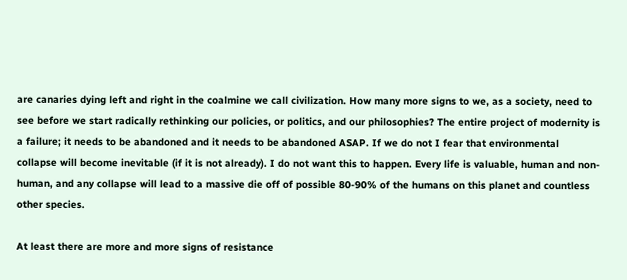are canaries dying left and right in the coalmine we call civilization. How many more signs to we, as a society, need to see before we start radically rethinking our policies, or politics, and our philosophies? The entire project of modernity is a failure; it needs to be abandoned and it needs to be abandoned ASAP. If we do not I fear that environmental collapse will become inevitable (if it is not already). I do not want this to happen. Every life is valuable, human and non-human, and any collapse will lead to a massive die off of possible 80-90% of the humans on this planet and countless other species.

At least there are more and more signs of resistance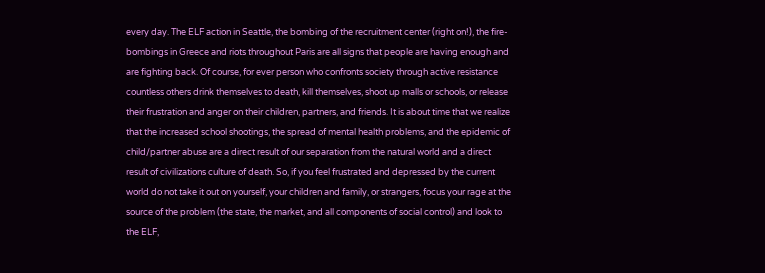every day. The ELF action in Seattle, the bombing of the recruitment center (right on!), the fire-bombings in Greece and riots throughout Paris are all signs that people are having enough and are fighting back. Of course, for ever person who confronts society through active resistance countless others drink themselves to death, kill themselves, shoot up malls or schools, or release their frustration and anger on their children, partners, and friends. It is about time that we realize that the increased school shootings, the spread of mental health problems, and the epidemic of child/partner abuse are a direct result of our separation from the natural world and a direct result of civilizations culture of death. So, if you feel frustrated and depressed by the current world do not take it out on yourself, your children and family, or strangers, focus your rage at the source of the problem (the state, the market, and all components of social control) and look to the ELF,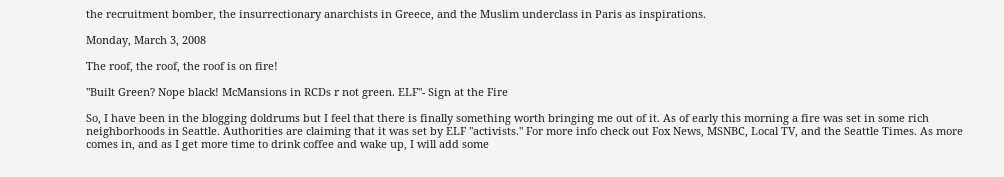the recruitment bomber, the insurrectionary anarchists in Greece, and the Muslim underclass in Paris as inspirations.

Monday, March 3, 2008

The roof, the roof, the roof is on fire!

"Built Green? Nope black! McMansions in RCDs r not green. ELF"- Sign at the Fire

So, I have been in the blogging doldrums but I feel that there is finally something worth bringing me out of it. As of early this morning a fire was set in some rich neighborhoods in Seattle. Authorities are claiming that it was set by ELF "activists." For more info check out Fox News, MSNBC, Local TV, and the Seattle Times. As more comes in, and as I get more time to drink coffee and wake up, I will add some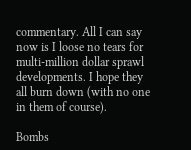commentary. All I can say now is I loose no tears for multi-million dollar sprawl developments. I hope they all burn down (with no one in them of course).

Bombs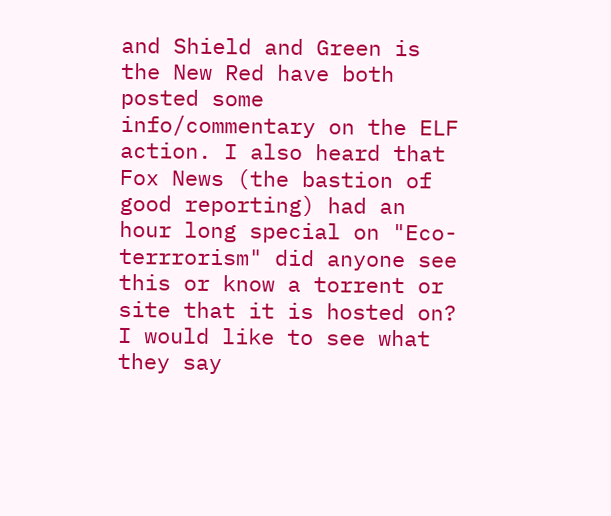and Shield and Green is the New Red have both posted some info/commentary on the ELF action. I also heard that Fox News (the bastion of good reporting) had an hour long special on "Eco-terrrorism" did anyone see this or know a torrent or site that it is hosted on? I would like to see what they say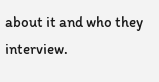about it and who they interview.